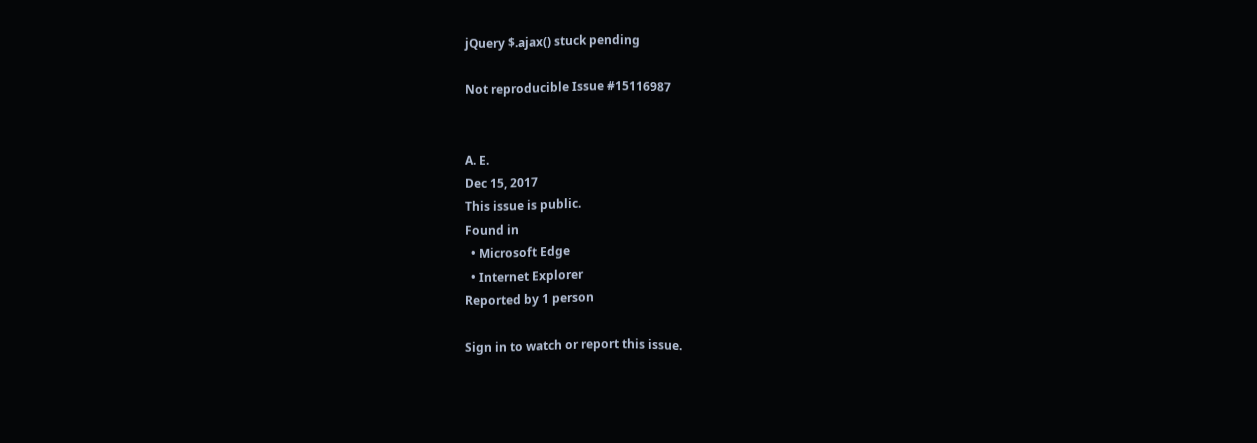jQuery $.ajax() stuck pending

Not reproducible Issue #15116987


A. E.
Dec 15, 2017
This issue is public.
Found in
  • Microsoft Edge
  • Internet Explorer
Reported by 1 person

Sign in to watch or report this issue.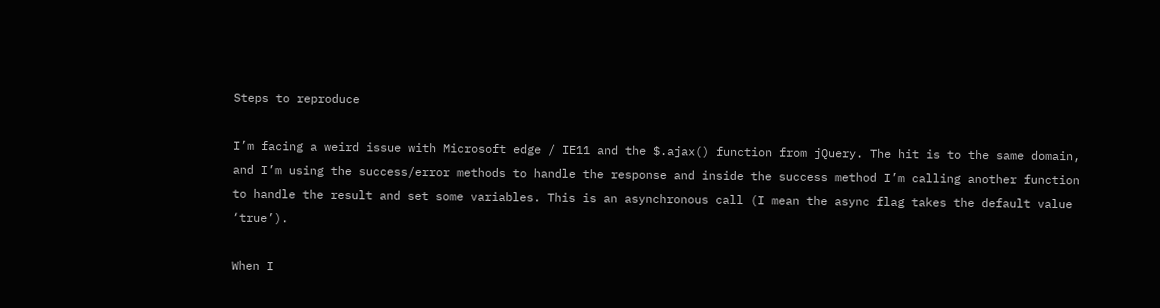Steps to reproduce

I’m facing a weird issue with Microsoft edge / IE11 and the $.ajax() function from jQuery. The hit is to the same domain, and I’m using the success/error methods to handle the response and inside the success method I’m calling another function to handle the result and set some variables. This is an asynchronous call (I mean the async flag takes the default value ‘true’).

When I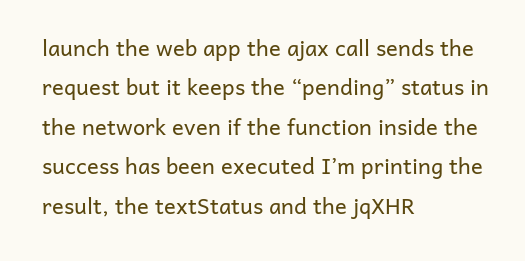launch the web app the ajax call sends the request but it keeps the “pending” status in the network even if the function inside the success has been executed I’m printing the result, the textStatus and the jqXHR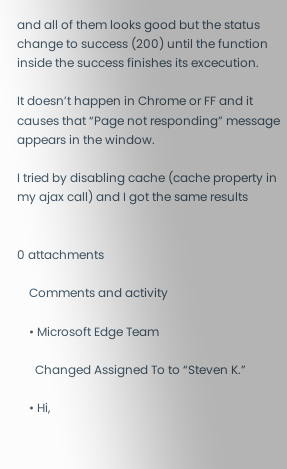and all of them looks good but the status change to success (200) until the function inside the success finishes its excecution.

It doesn’t happen in Chrome or FF and it causes that “Page not responding” message appears in the window.

I tried by disabling cache (cache property in my ajax call) and I got the same results


0 attachments

    Comments and activity

    • Microsoft Edge Team

      Changed Assigned To to “Steven K.”

    • Hi,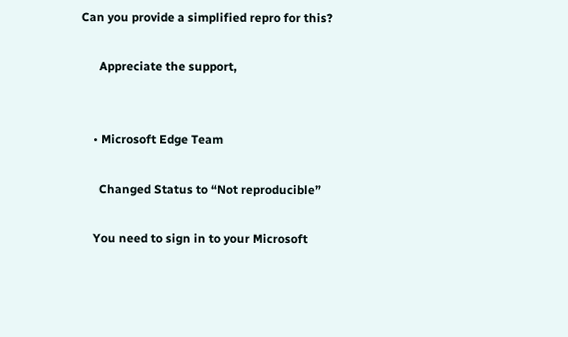Can you provide a simplified repro for this?

      Appreciate the support,


    • Microsoft Edge Team

      Changed Status to “Not reproducible”

    You need to sign in to your Microsoft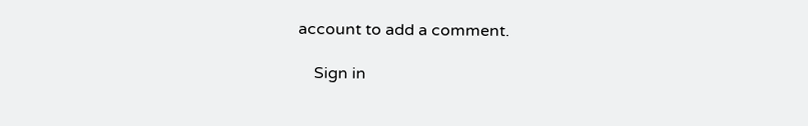account to add a comment.

    Sign in